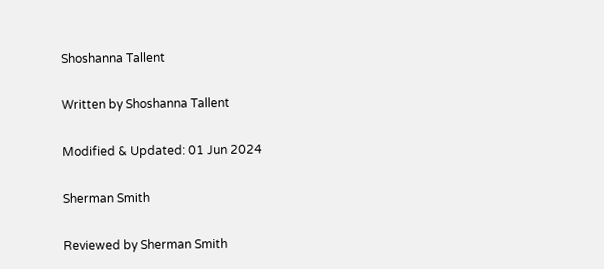Shoshanna Tallent

Written by Shoshanna Tallent

Modified & Updated: 01 Jun 2024

Sherman Smith

Reviewed by Sherman Smith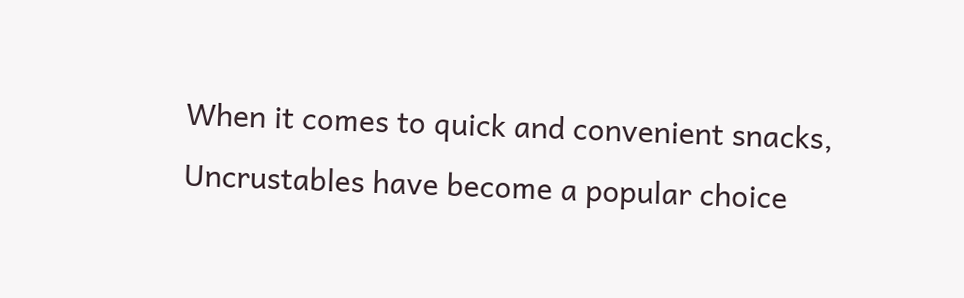When it comes to quick and convenient snacks, Uncrustables have become a popular choice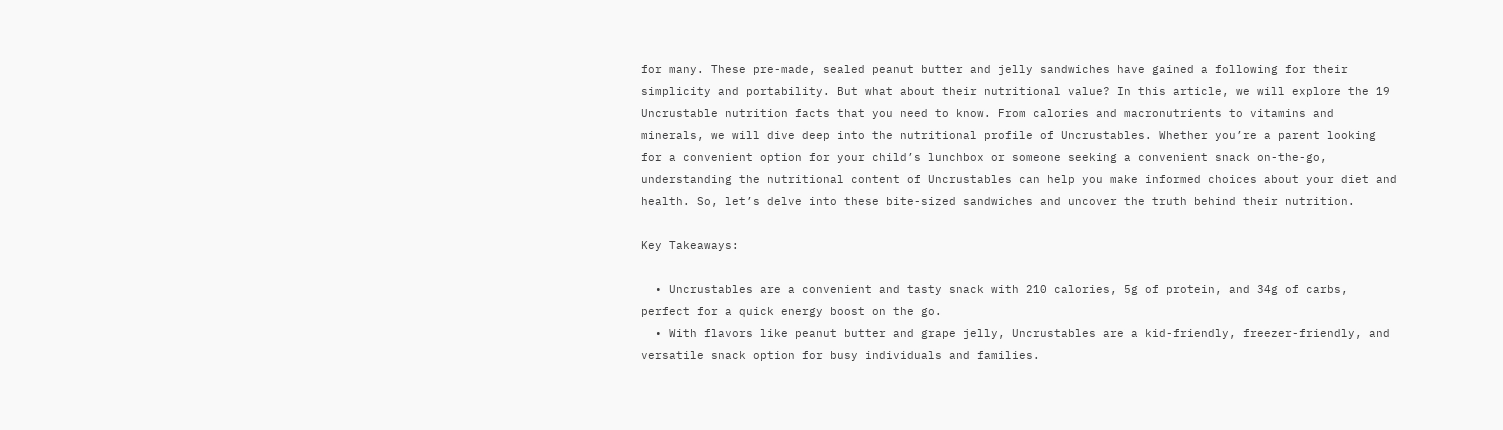for many. These pre-made, sealed peanut butter and jelly sandwiches have gained a following for their simplicity and portability. But what about their nutritional value? In this article, we will explore the 19 Uncrustable nutrition facts that you need to know. From calories and macronutrients to vitamins and minerals, we will dive deep into the nutritional profile of Uncrustables. Whether you’re a parent looking for a convenient option for your child’s lunchbox or someone seeking a convenient snack on-the-go, understanding the nutritional content of Uncrustables can help you make informed choices about your diet and health. So, let’s delve into these bite-sized sandwiches and uncover the truth behind their nutrition.

Key Takeaways:

  • Uncrustables are a convenient and tasty snack with 210 calories, 5g of protein, and 34g of carbs, perfect for a quick energy boost on the go.
  • With flavors like peanut butter and grape jelly, Uncrustables are a kid-friendly, freezer-friendly, and versatile snack option for busy individuals and families.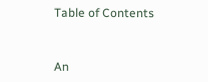Table of Contents


An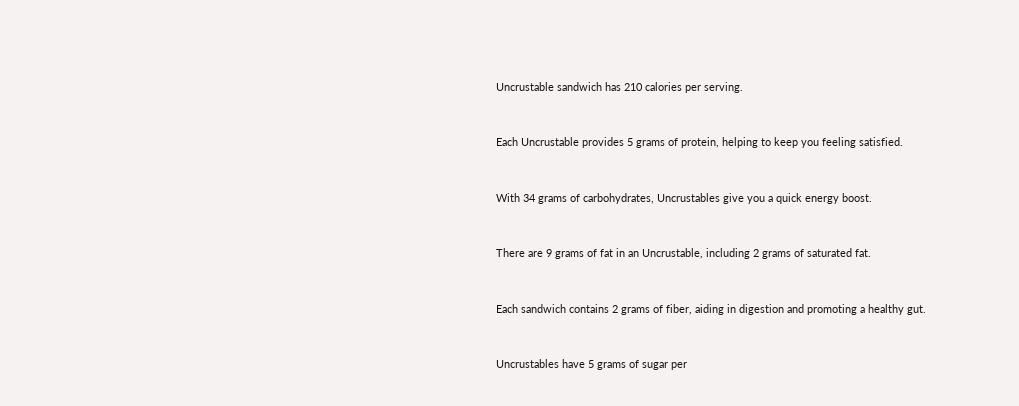Uncrustable sandwich has 210 calories per serving.


Each Uncrustable provides 5 grams of protein, helping to keep you feeling satisfied.


With 34 grams of carbohydrates, Uncrustables give you a quick energy boost.


There are 9 grams of fat in an Uncrustable, including 2 grams of saturated fat.


Each sandwich contains 2 grams of fiber, aiding in digestion and promoting a healthy gut.


Uncrustables have 5 grams of sugar per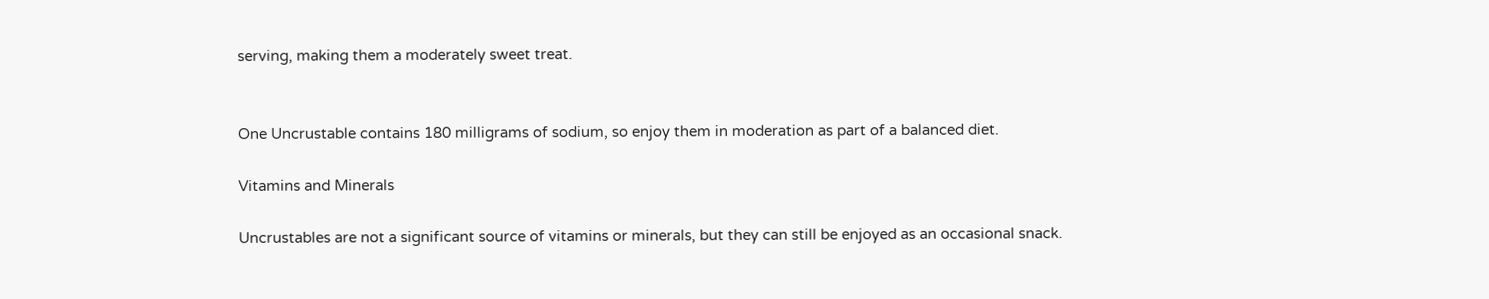serving, making them a moderately sweet treat.


One Uncrustable contains 180 milligrams of sodium, so enjoy them in moderation as part of a balanced diet.

Vitamins and Minerals

Uncrustables are not a significant source of vitamins or minerals, but they can still be enjoyed as an occasional snack.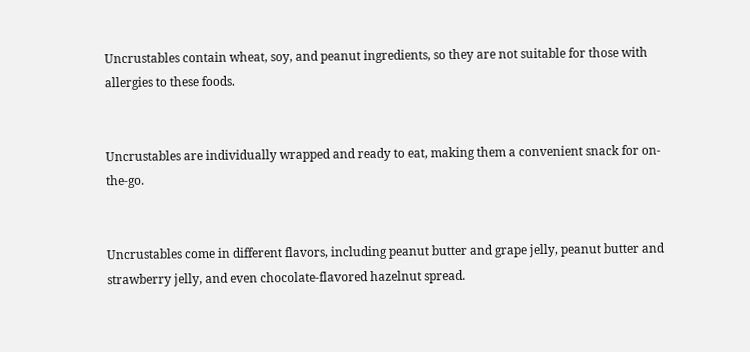Uncrustables contain wheat, soy, and peanut ingredients, so they are not suitable for those with allergies to these foods.


Uncrustables are individually wrapped and ready to eat, making them a convenient snack for on-the-go.


Uncrustables come in different flavors, including peanut butter and grape jelly, peanut butter and strawberry jelly, and even chocolate-flavored hazelnut spread.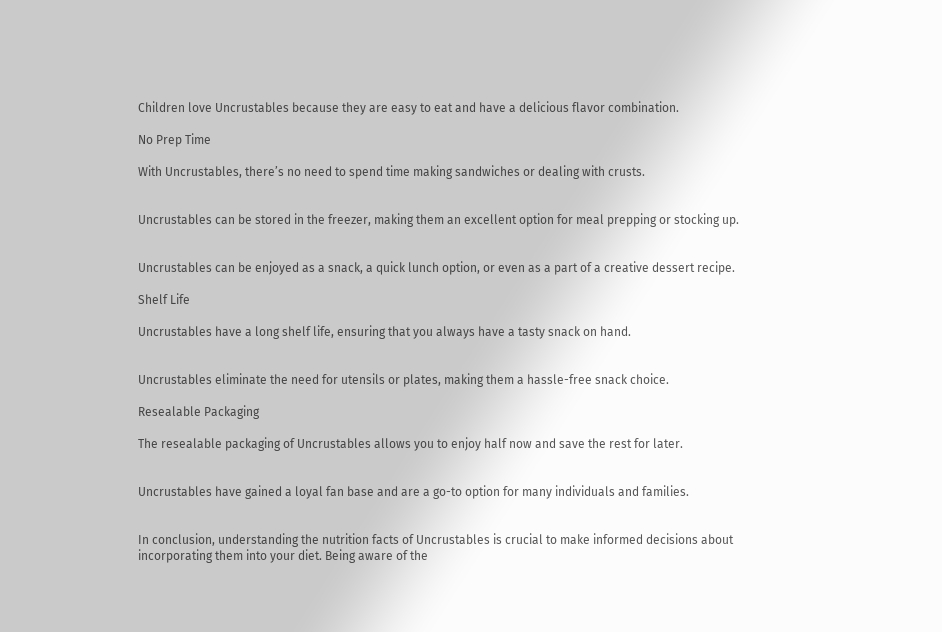Children love Uncrustables because they are easy to eat and have a delicious flavor combination.

No Prep Time

With Uncrustables, there’s no need to spend time making sandwiches or dealing with crusts.


Uncrustables can be stored in the freezer, making them an excellent option for meal prepping or stocking up.


Uncrustables can be enjoyed as a snack, a quick lunch option, or even as a part of a creative dessert recipe.

Shelf Life

Uncrustables have a long shelf life, ensuring that you always have a tasty snack on hand.


Uncrustables eliminate the need for utensils or plates, making them a hassle-free snack choice.

Resealable Packaging

The resealable packaging of Uncrustables allows you to enjoy half now and save the rest for later.


Uncrustables have gained a loyal fan base and are a go-to option for many individuals and families.


In conclusion, understanding the nutrition facts of Uncrustables is crucial to make informed decisions about incorporating them into your diet. Being aware of the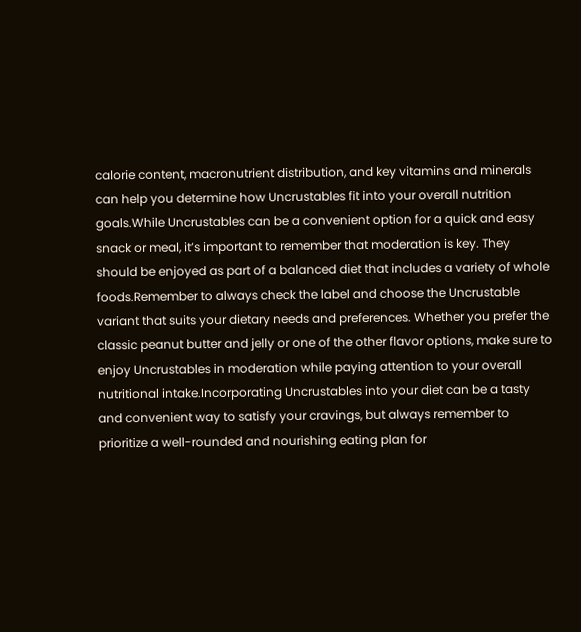calorie content, macronutrient distribution, and key vitamins and minerals can help you determine how Uncrustables fit into your overall nutrition goals.While Uncrustables can be a convenient option for a quick and easy snack or meal, it’s important to remember that moderation is key. They should be enjoyed as part of a balanced diet that includes a variety of whole foods.Remember to always check the label and choose the Uncrustable variant that suits your dietary needs and preferences. Whether you prefer the classic peanut butter and jelly or one of the other flavor options, make sure to enjoy Uncrustables in moderation while paying attention to your overall nutritional intake.Incorporating Uncrustables into your diet can be a tasty and convenient way to satisfy your cravings, but always remember to prioritize a well-rounded and nourishing eating plan for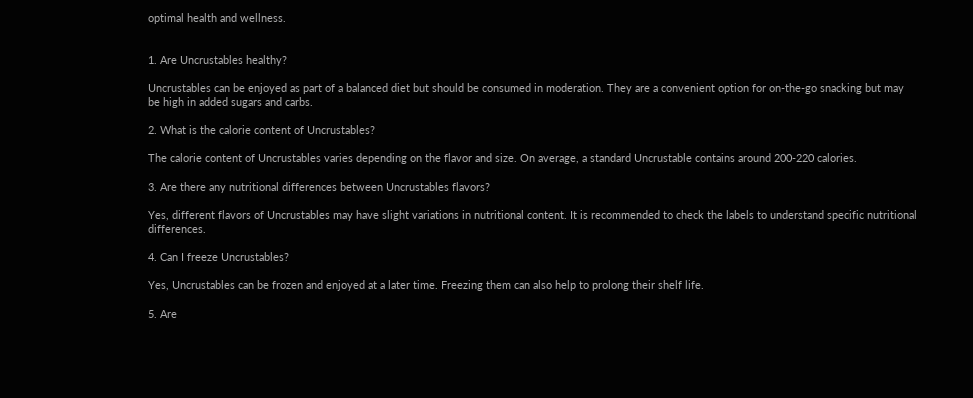optimal health and wellness.


1. Are Uncrustables healthy?

Uncrustables can be enjoyed as part of a balanced diet but should be consumed in moderation. They are a convenient option for on-the-go snacking but may be high in added sugars and carbs.

2. What is the calorie content of Uncrustables?

The calorie content of Uncrustables varies depending on the flavor and size. On average, a standard Uncrustable contains around 200-220 calories.

3. Are there any nutritional differences between Uncrustables flavors?

Yes, different flavors of Uncrustables may have slight variations in nutritional content. It is recommended to check the labels to understand specific nutritional differences.

4. Can I freeze Uncrustables?

Yes, Uncrustables can be frozen and enjoyed at a later time. Freezing them can also help to prolong their shelf life.

5. Are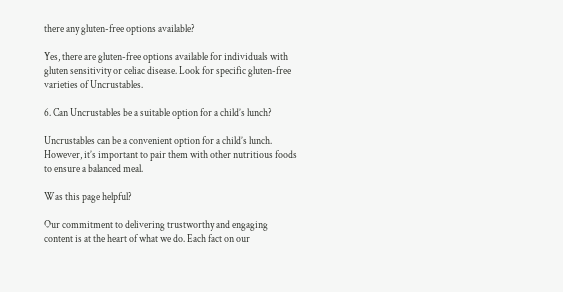there any gluten-free options available?

Yes, there are gluten-free options available for individuals with gluten sensitivity or celiac disease. Look for specific gluten-free varieties of Uncrustables.

6. Can Uncrustables be a suitable option for a child’s lunch?

Uncrustables can be a convenient option for a child’s lunch. However, it’s important to pair them with other nutritious foods to ensure a balanced meal.

Was this page helpful?

Our commitment to delivering trustworthy and engaging content is at the heart of what we do. Each fact on our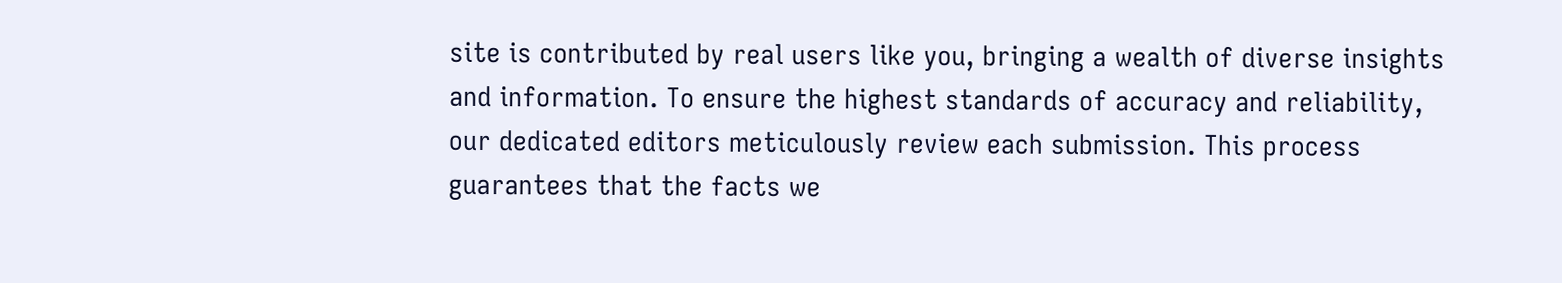site is contributed by real users like you, bringing a wealth of diverse insights and information. To ensure the highest standards of accuracy and reliability, our dedicated editors meticulously review each submission. This process guarantees that the facts we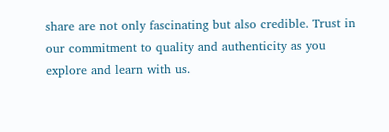share are not only fascinating but also credible. Trust in our commitment to quality and authenticity as you explore and learn with us.